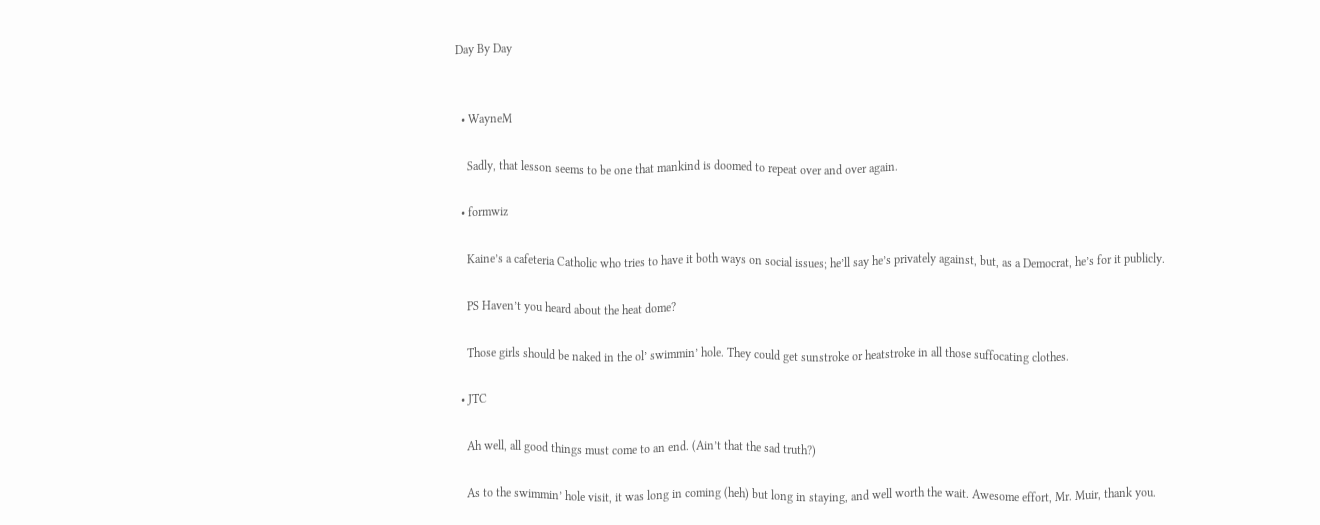Day By Day


  • WayneM

    Sadly, that lesson seems to be one that mankind is doomed to repeat over and over again.

  • formwiz

    Kaine’s a cafeteria Catholic who tries to have it both ways on social issues; he’ll say he’s privately against, but, as a Democrat, he’s for it publicly.

    PS Haven’t you heard about the heat dome?

    Those girls should be naked in the ol’ swimmin’ hole. They could get sunstroke or heatstroke in all those suffocating clothes.

  • JTC

    Ah well, all good things must come to an end. (Ain’t that the sad truth?)

    As to the swimmin’ hole visit, it was long in coming (heh) but long in staying, and well worth the wait. Awesome effort, Mr. Muir, thank you.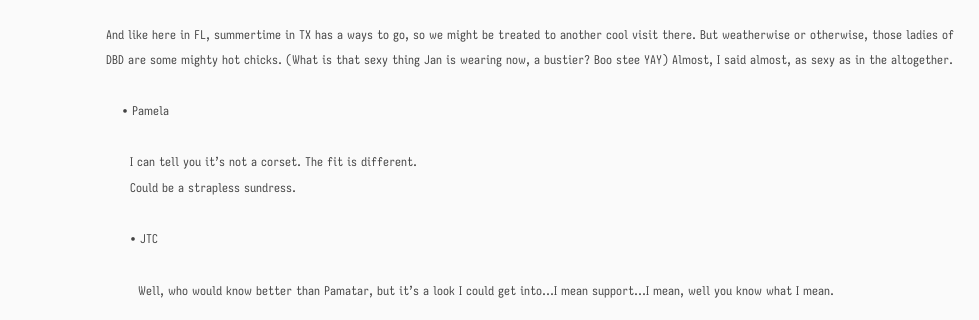And like here in FL, summertime in TX has a ways to go, so we might be treated to another cool visit there. But weatherwise or otherwise, those ladies of DBD are some mighty hot chicks. (What is that sexy thing Jan is wearing now, a bustier? Boo stee YAY) Almost, I said almost, as sexy as in the altogether.

    • Pamela

      I can tell you it’s not a corset. The fit is different.
      Could be a strapless sundress.

      • JTC

        Well, who would know better than Pamatar, but it’s a look I could get into…I mean support…I mean, well you know what I mean.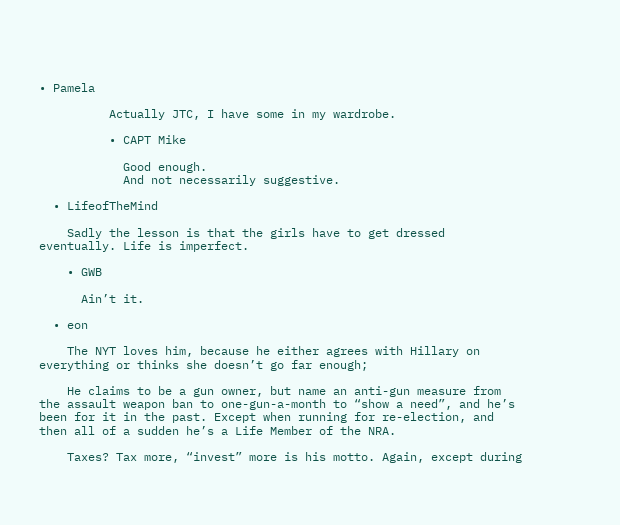• Pamela

          Actually JTC, I have some in my wardrobe.

          • CAPT Mike

            Good enough.
            And not necessarily suggestive.

  • LifeofTheMind

    Sadly the lesson is that the girls have to get dressed eventually. Life is imperfect.

    • GWB

      Ain’t it.

  • eon

    The NYT loves him, because he either agrees with Hillary on everything or thinks she doesn’t go far enough;

    He claims to be a gun owner, but name an anti-gun measure from the assault weapon ban to one-gun-a-month to “show a need”, and he’s been for it in the past. Except when running for re-election, and then all of a sudden he’s a Life Member of the NRA.

    Taxes? Tax more, “invest” more is his motto. Again, except during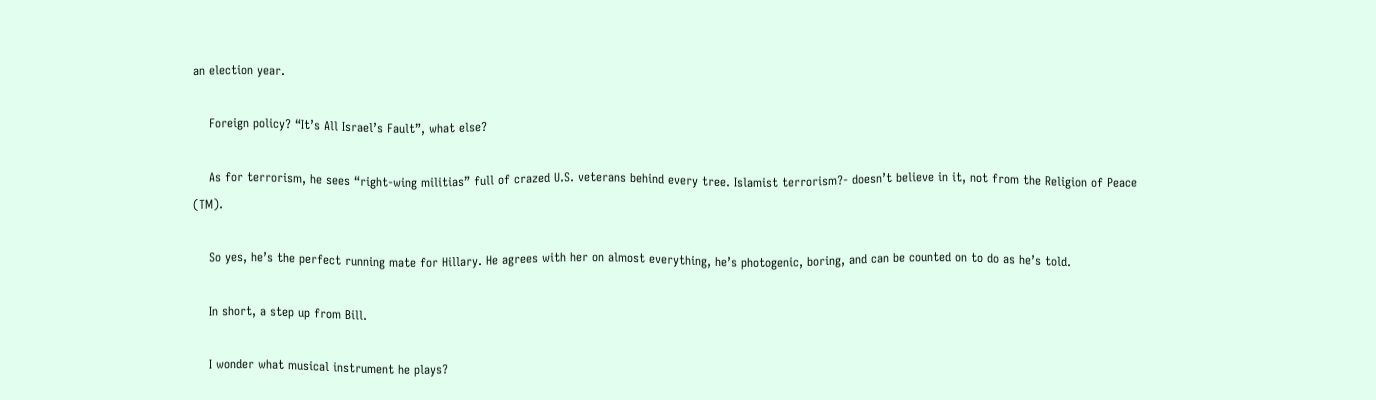an election year.

    Foreign policy? “It’s All Israel’s Fault”, what else?

    As for terrorism, he sees “right-wing militias” full of crazed U.S. veterans behind every tree. Islamist terrorism?- doesn’t believe in it, not from the Religion of Peace (TM).

    So yes, he’s the perfect running mate for Hillary. He agrees with her on almost everything, he’s photogenic, boring, and can be counted on to do as he’s told.

    In short, a step up from Bill.

    I wonder what musical instrument he plays?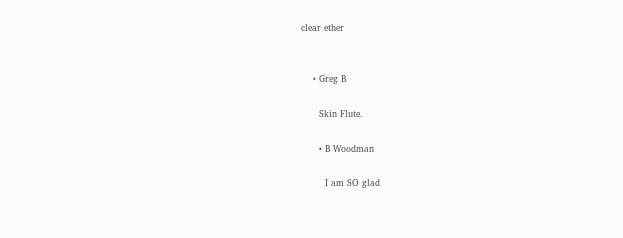clear ether


    • Greg B

      Skin Flute.

      • B Woodman

        I am SO glad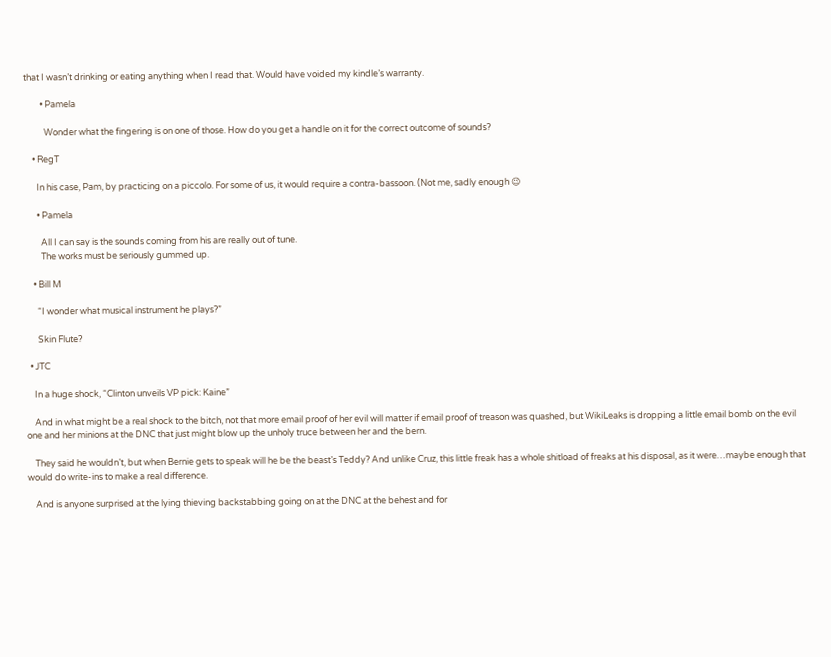that I wasn’t drinking or eating anything when I read that. Would have voided my kindle’s warranty.

        • Pamela

          Wonder what the fingering is on one of those. How do you get a handle on it for the correct outcome of sounds?

    • RegT

      In his case, Pam, by practicing on a piccolo. For some of us, it would require a contra-bassoon. (Not me, sadly enough 😉

      • Pamela

        All I can say is the sounds coming from his are really out of tune.
        The works must be seriously gummed up.

    • Bill M

      “I wonder what musical instrument he plays?”

      Skin Flute?

  • JTC

    In a huge shock, “Clinton unveils VP pick: Kaine”

    And in what might be a real shock to the bitch, not that more email proof of her evil will matter if email proof of treason was quashed, but WikiLeaks is dropping a little email bomb on the evil one and her minions at the DNC that just might blow up the unholy truce between her and the bern.

    They said he wouldn’t, but when Bernie gets to speak will he be the beast’s Teddy? And unlike Cruz, this little freak has a whole shitload of freaks at his disposal, as it were…maybe enough that would do write-ins to make a real difference.

    And is anyone surprised at the lying thieving backstabbing going on at the DNC at the behest and for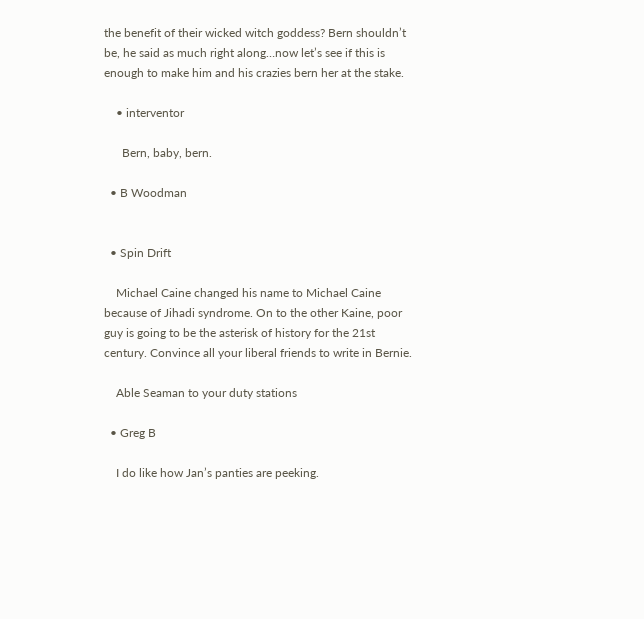the benefit of their wicked witch goddess? Bern shouldn’t be, he said as much right along…now let’s see if this is enough to make him and his crazies bern her at the stake.

    • interventor

      Bern, baby, bern.

  • B Woodman


  • Spin Drift

    Michael Caine changed his name to Michael Caine because of Jihadi syndrome. On to the other Kaine, poor guy is going to be the asterisk of history for the 21st century. Convince all your liberal friends to write in Bernie.

    Able Seaman to your duty stations

  • Greg B

    I do like how Jan’s panties are peeking.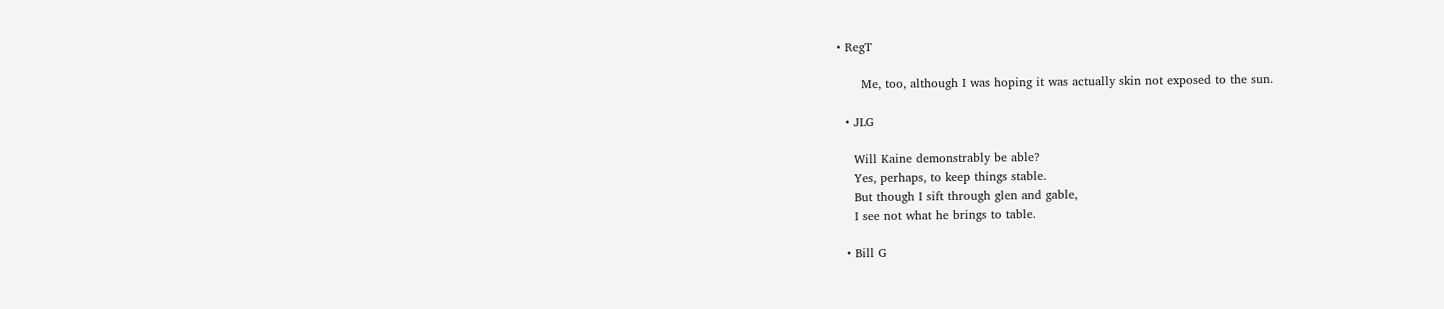• RegT

      Me, too, although I was hoping it was actually skin not exposed to the sun.

  • JLG

    Will Kaine demonstrably be able?
    Yes, perhaps, to keep things stable.
    But though I sift through glen and gable,
    I see not what he brings to table.

  • Bill G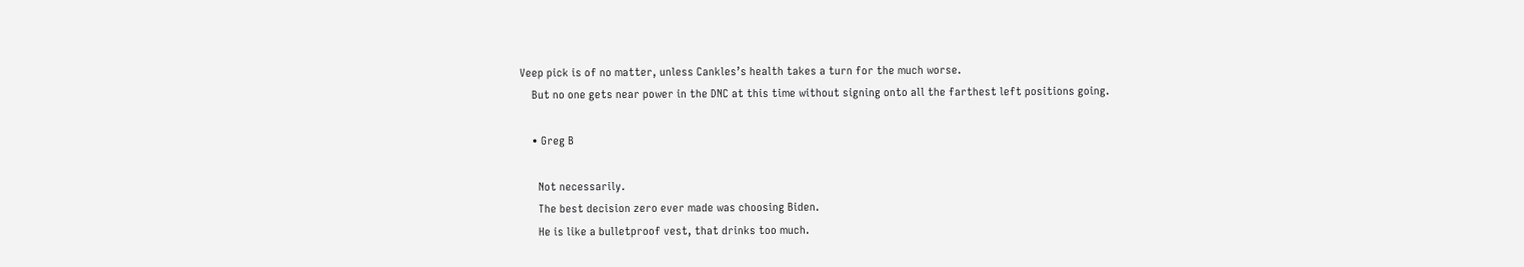Veep pick is of no matter, unless Cankles’s health takes a turn for the much worse.
    But no one gets near power in the DNC at this time without signing onto all the farthest left positions going.

    • Greg B

      Not necessarily.
      The best decision zero ever made was choosing Biden.
      He is like a bulletproof vest, that drinks too much.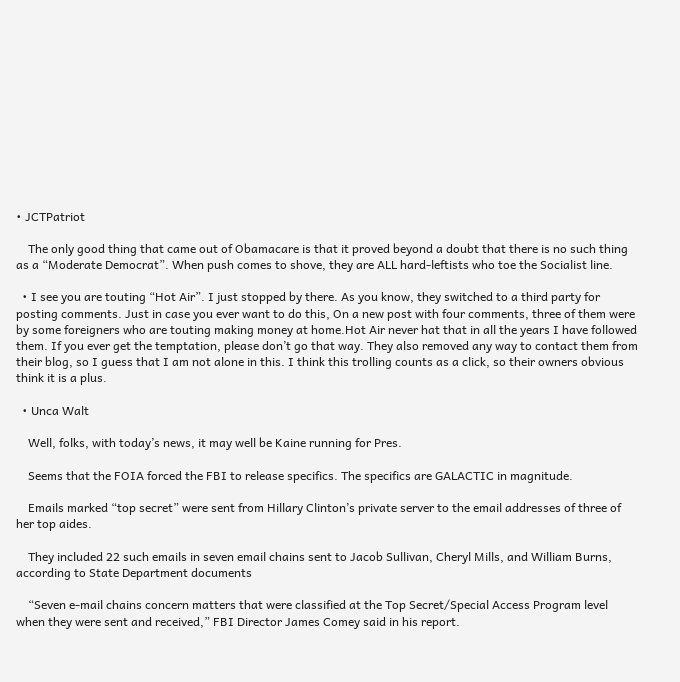• JCTPatriot

    The only good thing that came out of Obamacare is that it proved beyond a doubt that there is no such thing as a “Moderate Democrat”. When push comes to shove, they are ALL hard-leftists who toe the Socialist line.

  • I see you are touting “Hot Air”. I just stopped by there. As you know, they switched to a third party for posting comments. Just in case you ever want to do this, On a new post with four comments, three of them were by some foreigners who are touting making money at home.Hot Air never hat that in all the years I have followed them. If you ever get the temptation, please don’t go that way. They also removed any way to contact them from their blog, so I guess that I am not alone in this. I think this trolling counts as a click, so their owners obvious think it is a plus.

  • Unca Walt

    Well, folks, with today’s news, it may well be Kaine running for Pres.

    Seems that the FOIA forced the FBI to release specifics. The specifics are GALACTIC in magnitude.

    Emails marked “top secret” were sent from Hillary Clinton’s private server to the email addresses of three of her top aides.

    They included 22 such emails in seven email chains sent to Jacob Sullivan, Cheryl Mills, and William Burns, according to State Department documents

    “Seven e-mail chains concern matters that were classified at the Top Secret/Special Access Program level when they were sent and received,” FBI Director James Comey said in his report.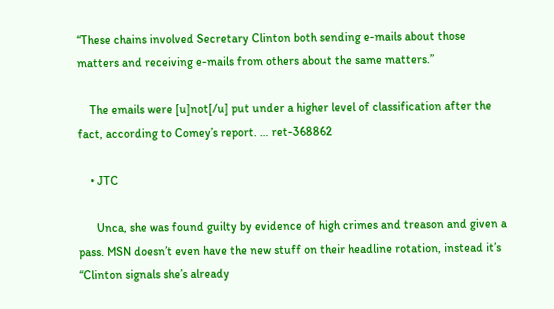“These chains involved Secretary Clinton both sending e-mails about those matters and receiving e-mails from others about the same matters.”

    The emails were [u]not[/u] put under a higher level of classification after the fact, according to Comey’s report. … ret-368862

    • JTC

      Unca, she was found guilty by evidence of high crimes and treason and given a pass. MSN doesn’t even have the new stuff on their headline rotation, instead it’s “Clinton signals she’s already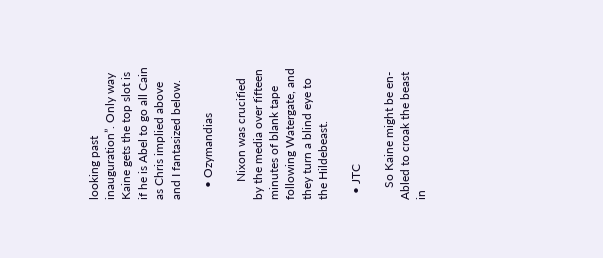looking past inauguration”. Only way Kaine gets the top slot is if he is Abel to go all Cain as Chris implied above and I fantasized below.

    • Ozymandias

      Nixon was crucified by the media over fifteen minutes of blank tape following Watergate, and they turn a blind eye to the Hildebeast.

  • JTC

    So Kaine might be en-Abled to croak the beast in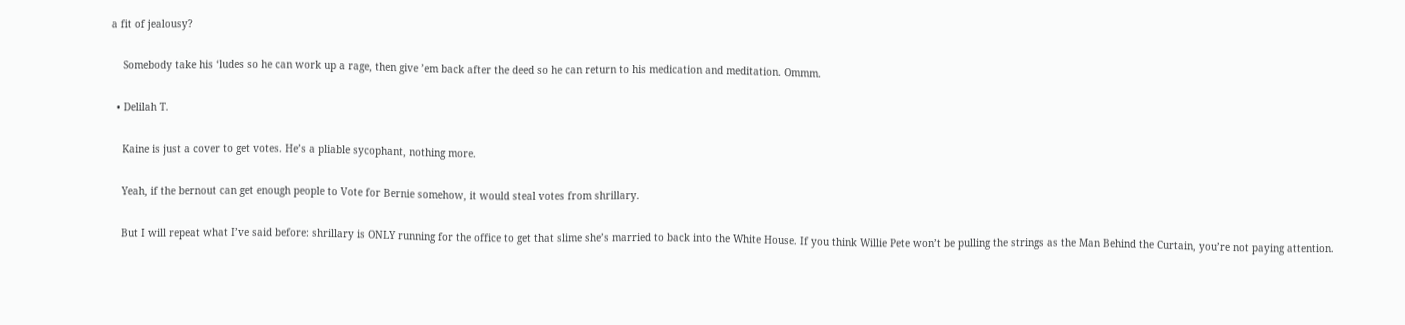a fit of jealousy?

    Somebody take his ‘ludes so he can work up a rage, then give ’em back after the deed so he can return to his medication and meditation. Ommm.

  • Delilah T.

    Kaine is just a cover to get votes. He’s a pliable sycophant, nothing more.

    Yeah, if the bernout can get enough people to Vote for Bernie somehow, it would steal votes from shrillary.

    But I will repeat what I’ve said before: shrillary is ONLY running for the office to get that slime she’s married to back into the White House. If you think Willie Pete won’t be pulling the strings as the Man Behind the Curtain, you’re not paying attention.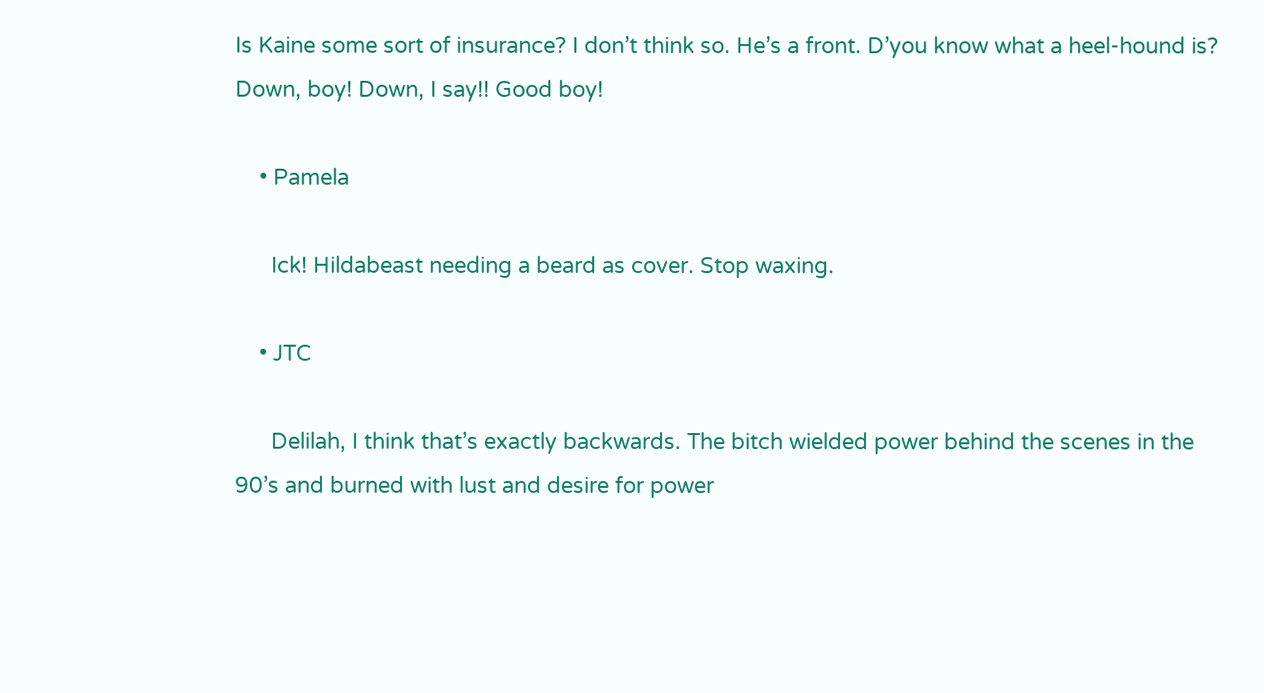Is Kaine some sort of insurance? I don’t think so. He’s a front. D’you know what a heel-hound is? Down, boy! Down, I say!! Good boy!

    • Pamela

      Ick! Hildabeast needing a beard as cover. Stop waxing.

    • JTC

      Delilah, I think that’s exactly backwards. The bitch wielded power behind the scenes in the 90’s and burned with lust and desire for power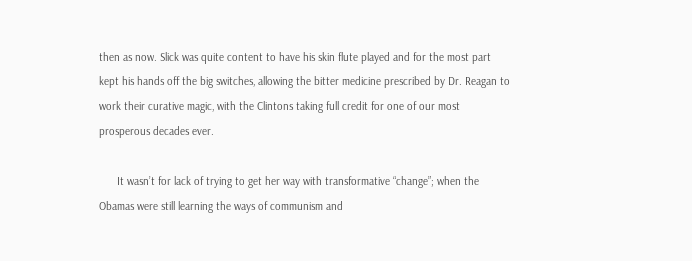then as now. Slick was quite content to have his skin flute played and for the most part kept his hands off the big switches, allowing the bitter medicine prescribed by Dr. Reagan to work their curative magic, with the Clintons taking full credit for one of our most prosperous decades ever.

      It wasn’t for lack of trying to get her way with transformative “change”; when the Obamas were still learning the ways of communism and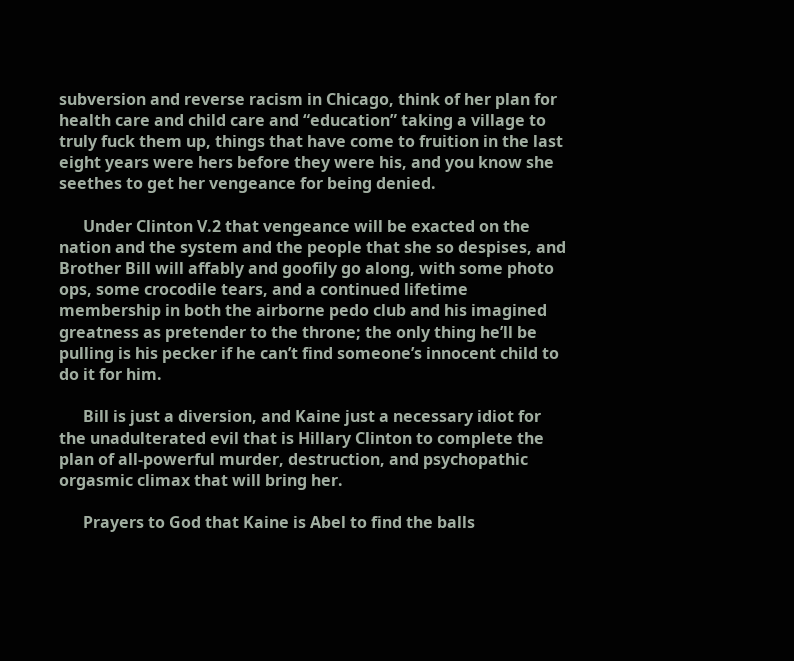subversion and reverse racism in Chicago, think of her plan for health care and child care and “education” taking a village to truly fuck them up, things that have come to fruition in the last eight years were hers before they were his, and you know she seethes to get her vengeance for being denied.

      Under Clinton V.2 that vengeance will be exacted on the nation and the system and the people that she so despises, and Brother Bill will affably and goofily go along, with some photo ops, some crocodile tears, and a continued lifetime membership in both the airborne pedo club and his imagined greatness as pretender to the throne; the only thing he’ll be pulling is his pecker if he can’t find someone’s innocent child to do it for him.

      Bill is just a diversion, and Kaine just a necessary idiot for the unadulterated evil that is Hillary Clinton to complete the plan of all-powerful murder, destruction, and psychopathic orgasmic climax that will bring her.

      Prayers to God that Kaine is Abel to find the balls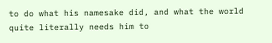to do what his namesake did, and what the world quite literally needs him to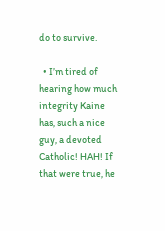do to survive.

  • I’m tired of hearing how much integrity Kaine has, such a nice guy, a devoted Catholic! HAH! If that were true, he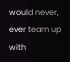would never, ever team up with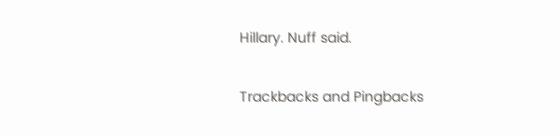Hillary. Nuff said.

Trackbacks and Pingbacks